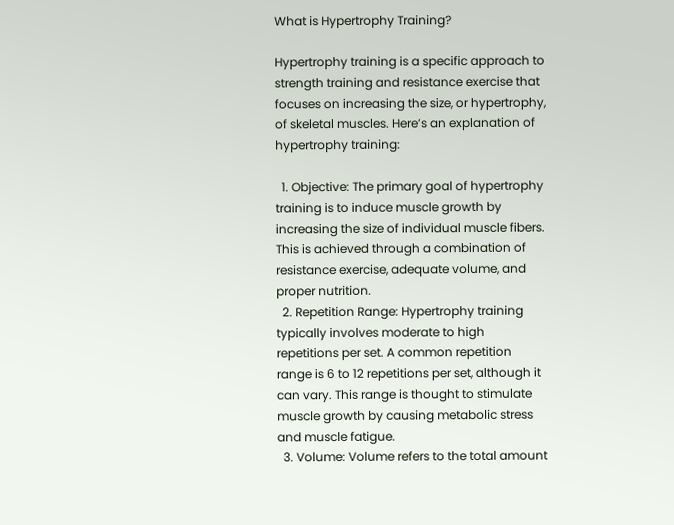What is Hypertrophy Training?

Hypertrophy training is a specific approach to strength training and resistance exercise that focuses on increasing the size, or hypertrophy, of skeletal muscles. Here’s an explanation of hypertrophy training:

  1. Objective: The primary goal of hypertrophy training is to induce muscle growth by increasing the size of individual muscle fibers. This is achieved through a combination of resistance exercise, adequate volume, and proper nutrition.
  2. Repetition Range: Hypertrophy training typically involves moderate to high repetitions per set. A common repetition range is 6 to 12 repetitions per set, although it can vary. This range is thought to stimulate muscle growth by causing metabolic stress and muscle fatigue.
  3. Volume: Volume refers to the total amount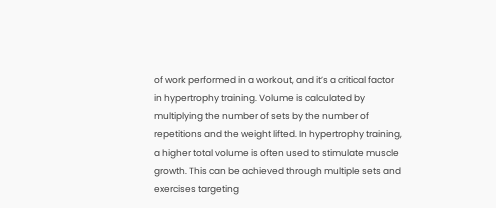of work performed in a workout, and it’s a critical factor in hypertrophy training. Volume is calculated by multiplying the number of sets by the number of repetitions and the weight lifted. In hypertrophy training, a higher total volume is often used to stimulate muscle growth. This can be achieved through multiple sets and exercises targeting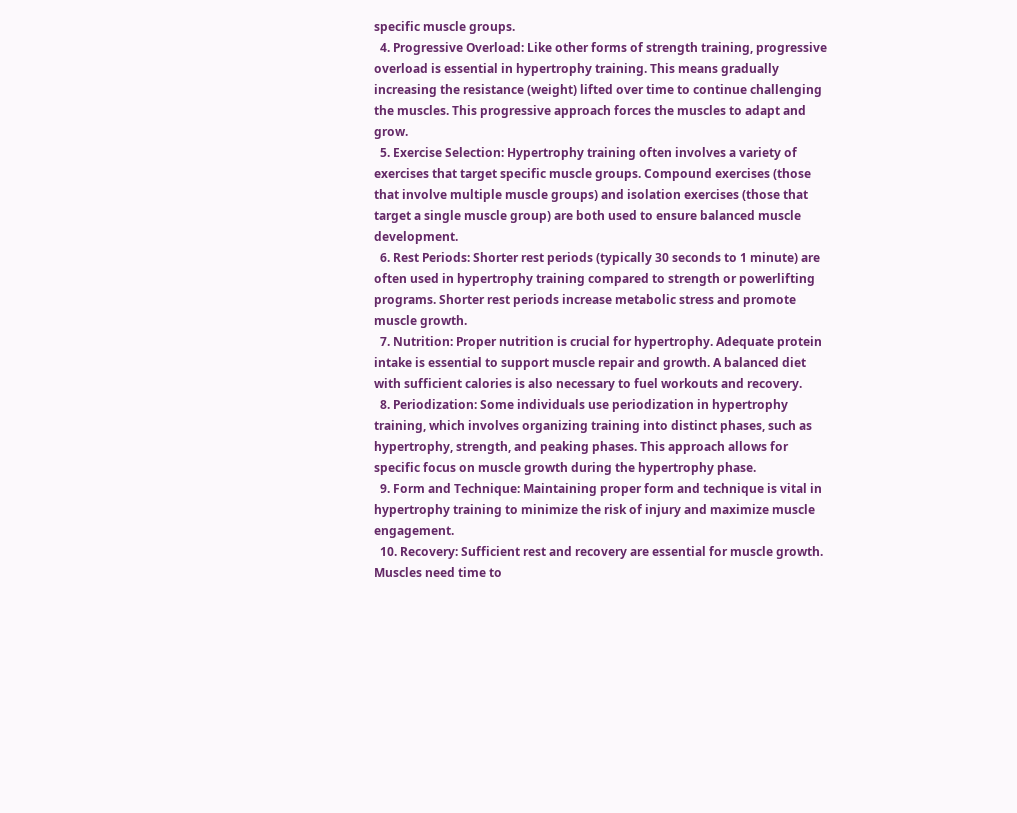specific muscle groups.
  4. Progressive Overload: Like other forms of strength training, progressive overload is essential in hypertrophy training. This means gradually increasing the resistance (weight) lifted over time to continue challenging the muscles. This progressive approach forces the muscles to adapt and grow.
  5. Exercise Selection: Hypertrophy training often involves a variety of exercises that target specific muscle groups. Compound exercises (those that involve multiple muscle groups) and isolation exercises (those that target a single muscle group) are both used to ensure balanced muscle development.
  6. Rest Periods: Shorter rest periods (typically 30 seconds to 1 minute) are often used in hypertrophy training compared to strength or powerlifting programs. Shorter rest periods increase metabolic stress and promote muscle growth.
  7. Nutrition: Proper nutrition is crucial for hypertrophy. Adequate protein intake is essential to support muscle repair and growth. A balanced diet with sufficient calories is also necessary to fuel workouts and recovery.
  8. Periodization: Some individuals use periodization in hypertrophy training, which involves organizing training into distinct phases, such as hypertrophy, strength, and peaking phases. This approach allows for specific focus on muscle growth during the hypertrophy phase.
  9. Form and Technique: Maintaining proper form and technique is vital in hypertrophy training to minimize the risk of injury and maximize muscle engagement.
  10. Recovery: Sufficient rest and recovery are essential for muscle growth. Muscles need time to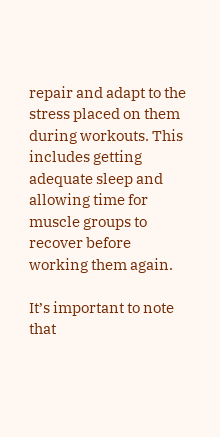repair and adapt to the stress placed on them during workouts. This includes getting adequate sleep and allowing time for muscle groups to recover before working them again.

It’s important to note that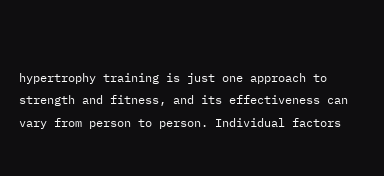hypertrophy training is just one approach to strength and fitness, and its effectiveness can vary from person to person. Individual factors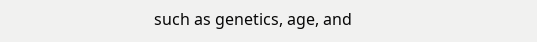such as genetics, age, and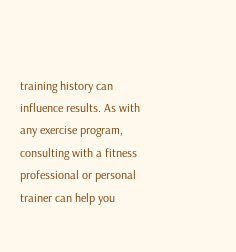training history can influence results. As with any exercise program, consulting with a fitness professional or personal trainer can help you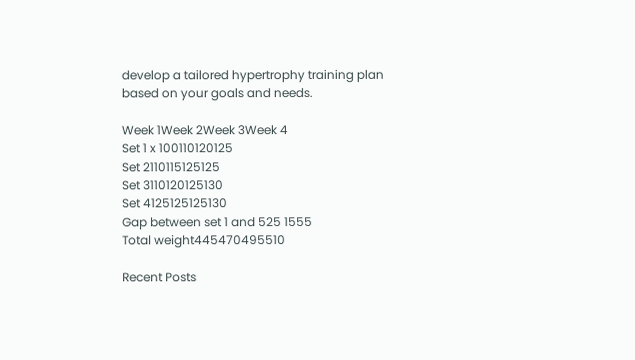develop a tailored hypertrophy training plan based on your goals and needs.

Week 1Week 2Week 3Week 4
Set 1 x 100110120125
Set 2110115125125
Set 3110120125130
Set 4125125125130
Gap between set 1 and 525 1555
Total weight445470495510

Recent Posts